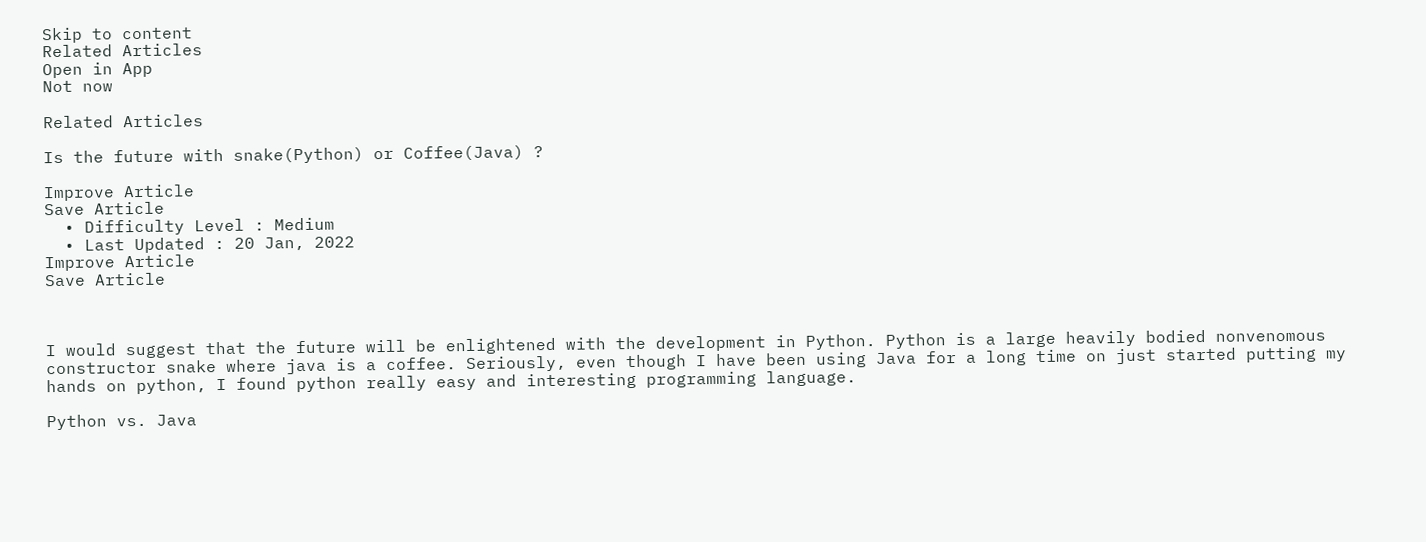Skip to content
Related Articles
Open in App
Not now

Related Articles

Is the future with snake(Python) or Coffee(Java) ?

Improve Article
Save Article
  • Difficulty Level : Medium
  • Last Updated : 20 Jan, 2022
Improve Article
Save Article



I would suggest that the future will be enlightened with the development in Python. Python is a large heavily bodied nonvenomous constructor snake where java is a coffee. Seriously, even though I have been using Java for a long time on just started putting my hands on python, I found python really easy and interesting programming language.

Python vs. Java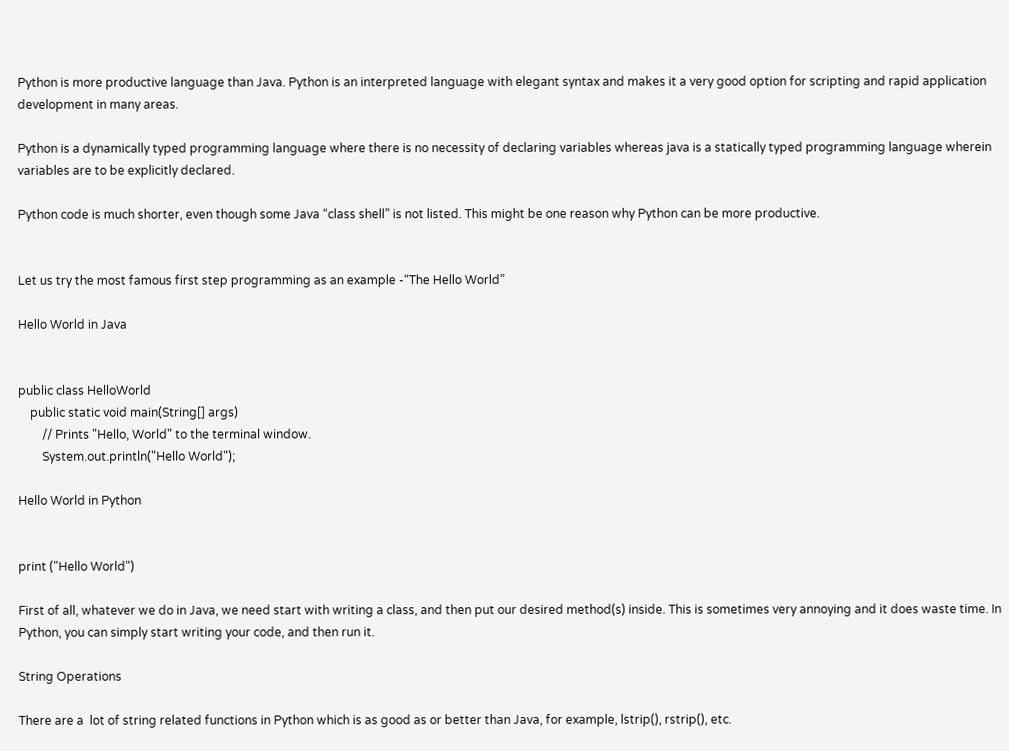Python is more productive language than Java. Python is an interpreted language with elegant syntax and makes it a very good option for scripting and rapid application development in many areas.

Python is a dynamically typed programming language where there is no necessity of declaring variables whereas java is a statically typed programming language wherein variables are to be explicitly declared.

Python code is much shorter, even though some Java “class shell” is not listed. This might be one reason why Python can be more productive.


Let us try the most famous first step programming as an example -“The Hello World”

Hello World in Java


public class HelloWorld
    public static void main(String[] args)
        // Prints "Hello, World" to the terminal window.
        System.out.println("Hello World");

Hello World in Python


print ("Hello World")

First of all, whatever we do in Java, we need start with writing a class, and then put our desired method(s) inside. This is sometimes very annoying and it does waste time. In Python, you can simply start writing your code, and then run it.

String Operations

There are a  lot of string related functions in Python which is as good as or better than Java, for example, lstrip(), rstrip(), etc.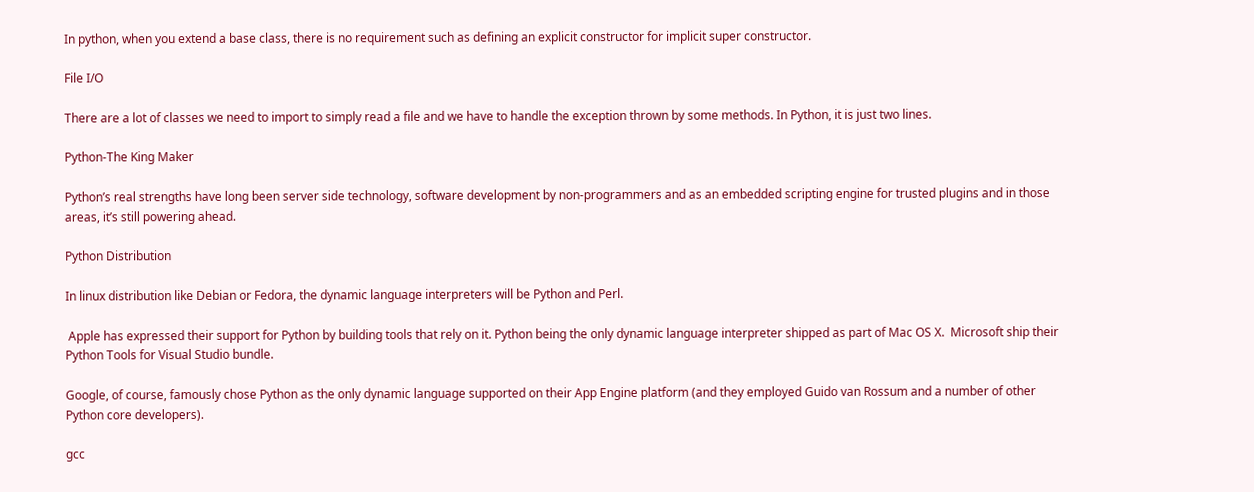In python, when you extend a base class, there is no requirement such as defining an explicit constructor for implicit super constructor.

File I/O

There are a lot of classes we need to import to simply read a file and we have to handle the exception thrown by some methods. In Python, it is just two lines.

Python-The King Maker

Python’s real strengths have long been server side technology, software development by non-programmers and as an embedded scripting engine for trusted plugins and in those areas, it’s still powering ahead.

Python Distribution

In linux distribution like Debian or Fedora, the dynamic language interpreters will be Python and Perl.

 Apple has expressed their support for Python by building tools that rely on it. Python being the only dynamic language interpreter shipped as part of Mac OS X.  Microsoft ship their Python Tools for Visual Studio bundle.

Google, of course, famously chose Python as the only dynamic language supported on their App Engine platform (and they employed Guido van Rossum and a number of other Python core developers).

gcc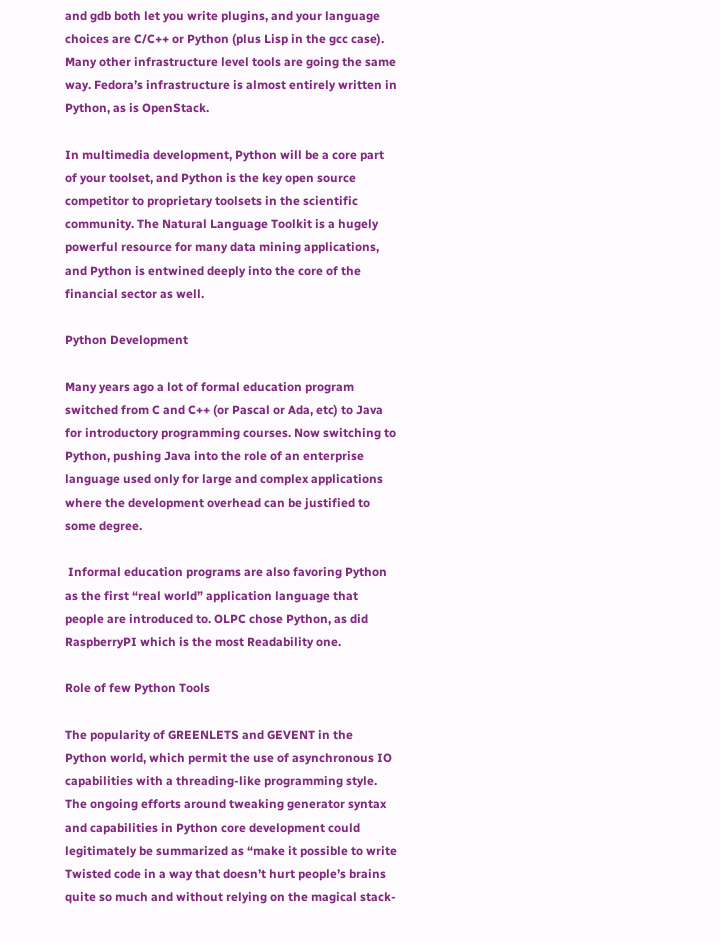and gdb both let you write plugins, and your language choices are C/C++ or Python (plus Lisp in the gcc case). Many other infrastructure level tools are going the same way. Fedora’s infrastructure is almost entirely written in Python, as is OpenStack.

In multimedia development, Python will be a core part of your toolset, and Python is the key open source competitor to proprietary toolsets in the scientific community. The Natural Language Toolkit is a hugely powerful resource for many data mining applications, and Python is entwined deeply into the core of the financial sector as well.

Python Development

Many years ago a lot of formal education program switched from C and C++ (or Pascal or Ada, etc) to Java for introductory programming courses. Now switching to Python, pushing Java into the role of an enterprise language used only for large and complex applications where the development overhead can be justified to some degree.

 Informal education programs are also favoring Python as the first “real world” application language that people are introduced to. OLPC chose Python, as did RaspberryPI which is the most Readability one.

Role of few Python Tools

The popularity of GREENLETS and GEVENT in the Python world, which permit the use of asynchronous IO capabilities with a threading-like programming style. The ongoing efforts around tweaking generator syntax and capabilities in Python core development could legitimately be summarized as “make it possible to write Twisted code in a way that doesn’t hurt people’s brains quite so much and without relying on the magical stack-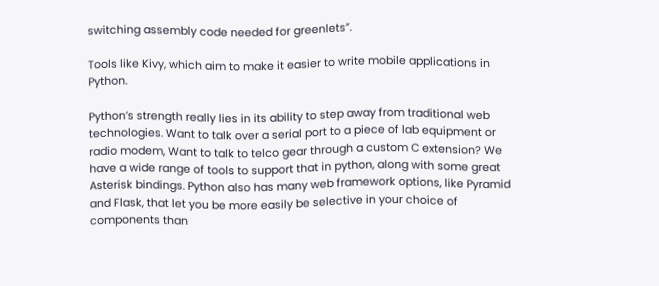switching assembly code needed for greenlets”.

Tools like Kivy, which aim to make it easier to write mobile applications in Python.

Python’s strength really lies in its ability to step away from traditional web technologies. Want to talk over a serial port to a piece of lab equipment or radio modem, Want to talk to telco gear through a custom C extension? We have a wide range of tools to support that in python, along with some great Asterisk bindings. Python also has many web framework options, like Pyramid and Flask, that let you be more easily be selective in your choice of components than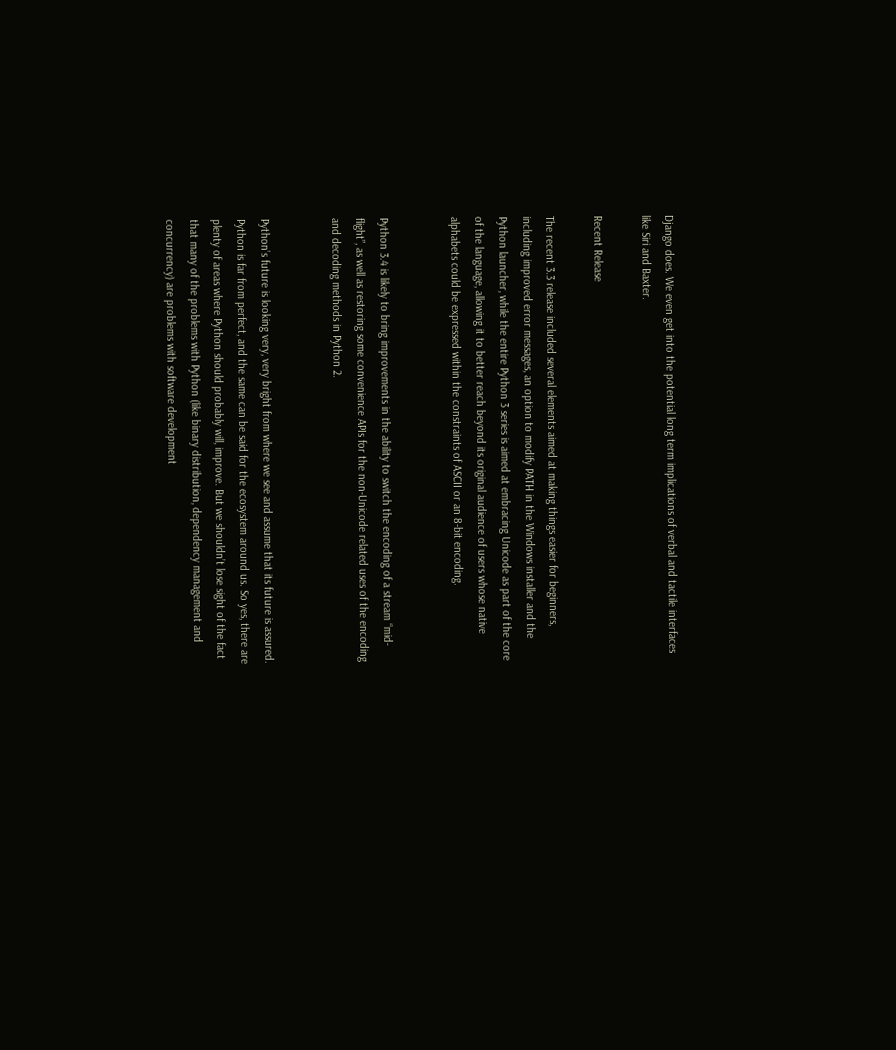Django does. We even get into the potential long term implications of verbal and tactile interfaces like Siri and Baxter.

Recent Release

The recent 3.3 release included several elements aimed at making things easier for beginners, including improved error messages, an option to modify PATH in the Windows installer and the Python launcher, while the entire Python 3 series is aimed at embracing Unicode as part of the core of the language, allowing it to better reach beyond its original audience of users whose native alphabets could be expressed within the constraints of ASCII or an 8-bit encoding.


Python 3.4 is likely to bring improvements in the ability to switch the encoding of a stream “mid-flight”, as well as restoring some convenience APIs for the non-Unicode related uses of the encoding and decoding methods in Python 2.


Python’s future is looking very, very bright from where we see and assume that its future is assured. Python is far from perfect, and the same can be said for the ecosystem around us. So yes, there are plenty of areas where Python should probably will, improve. But we shouldn’t lose sight of the fact that many of the problems with Python (like binary distribution, dependency management and concurrency) are problems with software development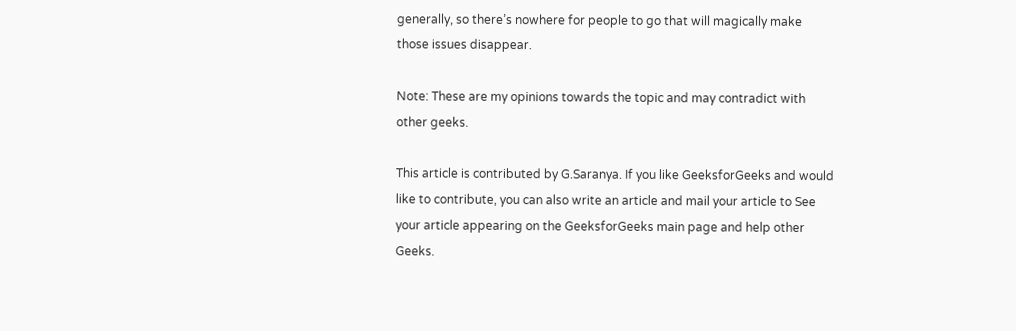generally, so there’s nowhere for people to go that will magically make those issues disappear.

Note: These are my opinions towards the topic and may contradict with other geeks.

This article is contributed by G.Saranya. If you like GeeksforGeeks and would like to contribute, you can also write an article and mail your article to See your article appearing on the GeeksforGeeks main page and help other Geeks.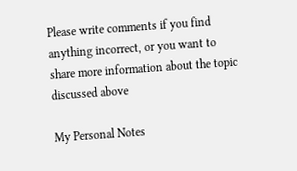Please write comments if you find anything incorrect, or you want to share more information about the topic discussed above

My Personal Notes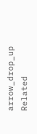arrow_drop_up
Related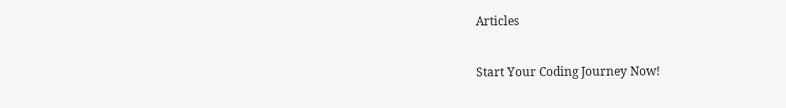Articles

Start Your Coding Journey Now!